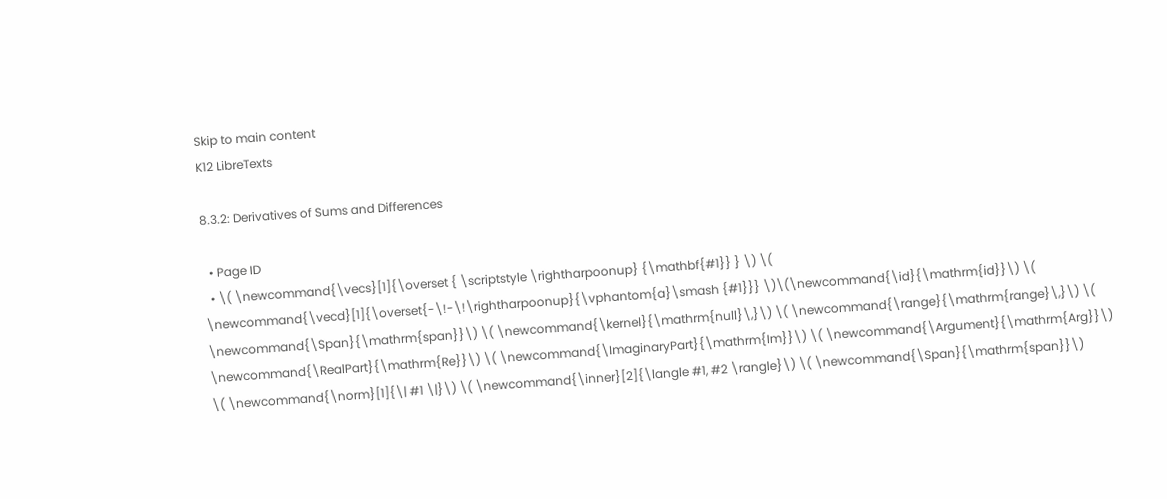Skip to main content
K12 LibreTexts

8.3.2: Derivatives of Sums and Differences

  • Page ID
  • \( \newcommand{\vecs}[1]{\overset { \scriptstyle \rightharpoonup} {\mathbf{#1}} } \) \( \newcommand{\vecd}[1]{\overset{-\!-\!\rightharpoonup}{\vphantom{a}\smash {#1}}} \)\(\newcommand{\id}{\mathrm{id}}\) \( \newcommand{\Span}{\mathrm{span}}\) \( \newcommand{\kernel}{\mathrm{null}\,}\) \( \newcommand{\range}{\mathrm{range}\,}\) \( \newcommand{\RealPart}{\mathrm{Re}}\) \( \newcommand{\ImaginaryPart}{\mathrm{Im}}\) \( \newcommand{\Argument}{\mathrm{Arg}}\) \( \newcommand{\norm}[1]{\| #1 \|}\) \( \newcommand{\inner}[2]{\langle #1, #2 \rangle}\) \( \newcommand{\Span}{\mathrm{span}}\)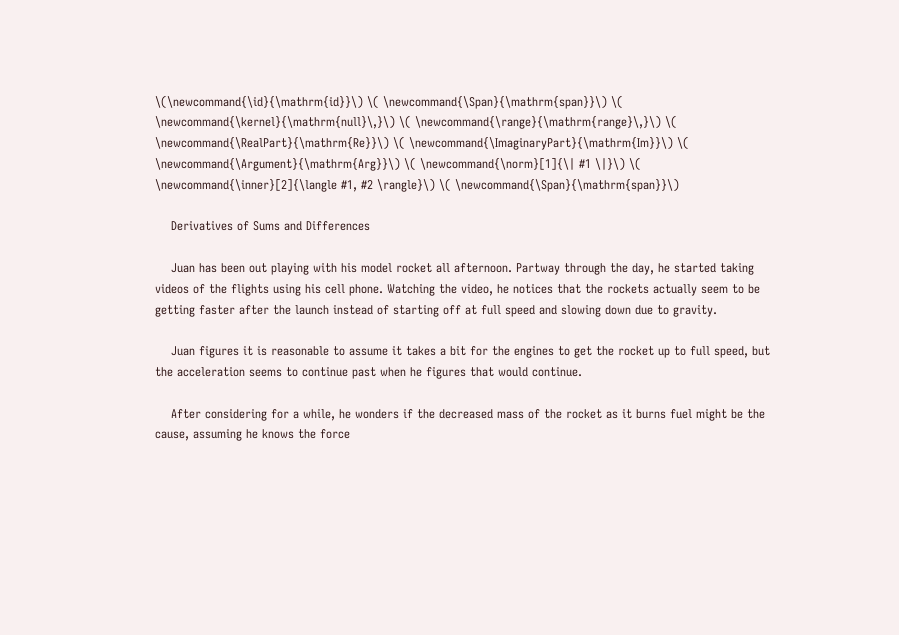\(\newcommand{\id}{\mathrm{id}}\) \( \newcommand{\Span}{\mathrm{span}}\) \( \newcommand{\kernel}{\mathrm{null}\,}\) \( \newcommand{\range}{\mathrm{range}\,}\) \( \newcommand{\RealPart}{\mathrm{Re}}\) \( \newcommand{\ImaginaryPart}{\mathrm{Im}}\) \( \newcommand{\Argument}{\mathrm{Arg}}\) \( \newcommand{\norm}[1]{\| #1 \|}\) \( \newcommand{\inner}[2]{\langle #1, #2 \rangle}\) \( \newcommand{\Span}{\mathrm{span}}\)

    Derivatives of Sums and Differences

    Juan has been out playing with his model rocket all afternoon. Partway through the day, he started taking videos of the flights using his cell phone. Watching the video, he notices that the rockets actually seem to be getting faster after the launch instead of starting off at full speed and slowing down due to gravity.

    Juan figures it is reasonable to assume it takes a bit for the engines to get the rocket up to full speed, but the acceleration seems to continue past when he figures that would continue.

    After considering for a while, he wonders if the decreased mass of the rocket as it burns fuel might be the cause, assuming he knows the force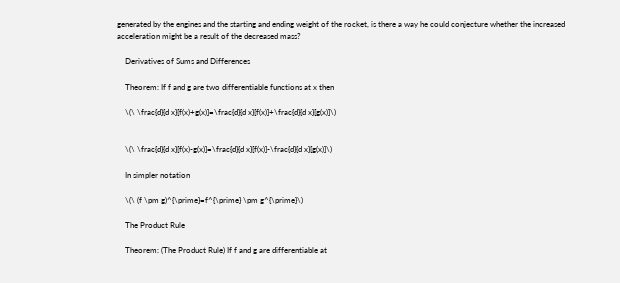generated by the engines and the starting and ending weight of the rocket, is there a way he could conjecture whether the increased acceleration might be a result of the decreased mass?

    Derivatives of Sums and Differences

    Theorem: If f and g are two differentiable functions at x then

    \(\ \frac{d}{d x}[f(x)+g(x)]=\frac{d}{d x}[f(x)]+\frac{d}{d x}[g(x)]\)


    \(\ \frac{d}{d x}[f(x)-g(x)]=\frac{d}{d x}[f(x)]-\frac{d}{d x}[g(x)]\)

    In simpler notation

    \(\ (f \pm g)^{\prime}=f^{\prime} \pm g^{\prime}\)

    The Product Rule

    Theorem: (The Product Rule) If f and g are differentiable at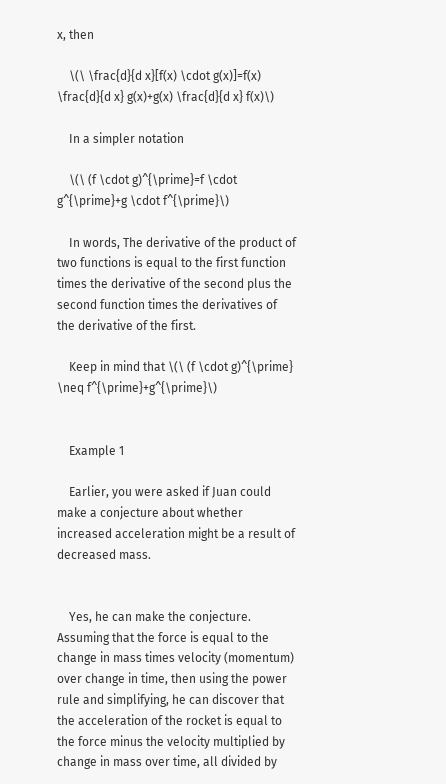x, then

    \(\ \frac{d}{d x}[f(x) \cdot g(x)]=f(x) \frac{d}{d x} g(x)+g(x) \frac{d}{d x} f(x)\)

    In a simpler notation

    \(\ (f \cdot g)^{\prime}=f \cdot g^{\prime}+g \cdot f^{\prime}\)

    In words, The derivative of the product of two functions is equal to the first function times the derivative of the second plus the second function times the derivatives of the derivative of the first.

    Keep in mind that \(\ (f \cdot g)^{\prime} \neq f^{\prime}+g^{\prime}\)


    Example 1

    Earlier, you were asked if Juan could make a conjecture about whether increased acceleration might be a result of decreased mass.


    Yes, he can make the conjecture. Assuming that the force is equal to the change in mass times velocity (momentum) over change in time, then using the power rule and simplifying, he can discover that the acceleration of the rocket is equal to the force minus the velocity multiplied by change in mass over time, all divided by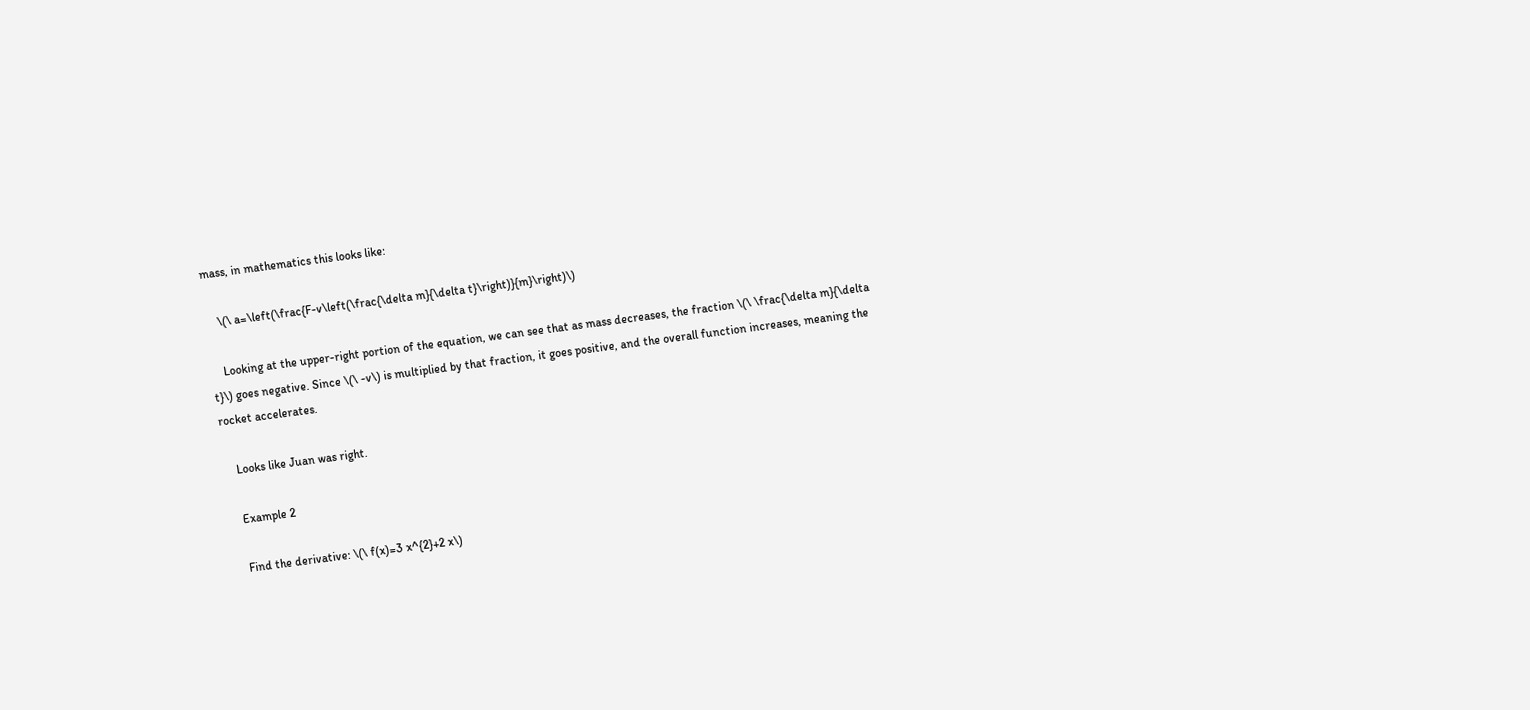mass, in mathematics this looks like:

    \(\ a=\left(\frac{F-v\left(\frac{\delta m}{\delta t}\right)}{m}\right)\)

    Looking at the upper-right portion of the equation, we can see that as mass decreases, the fraction \(\ \frac{\delta m}{\delta t}\) goes negative. Since \(\ -v\) is multiplied by that fraction, it goes positive, and the overall function increases, meaning the rocket accelerates.

    Looks like Juan was right.

    Example 2

    Find the derivative: \(\ f(x)=3 x^{2}+2 x\)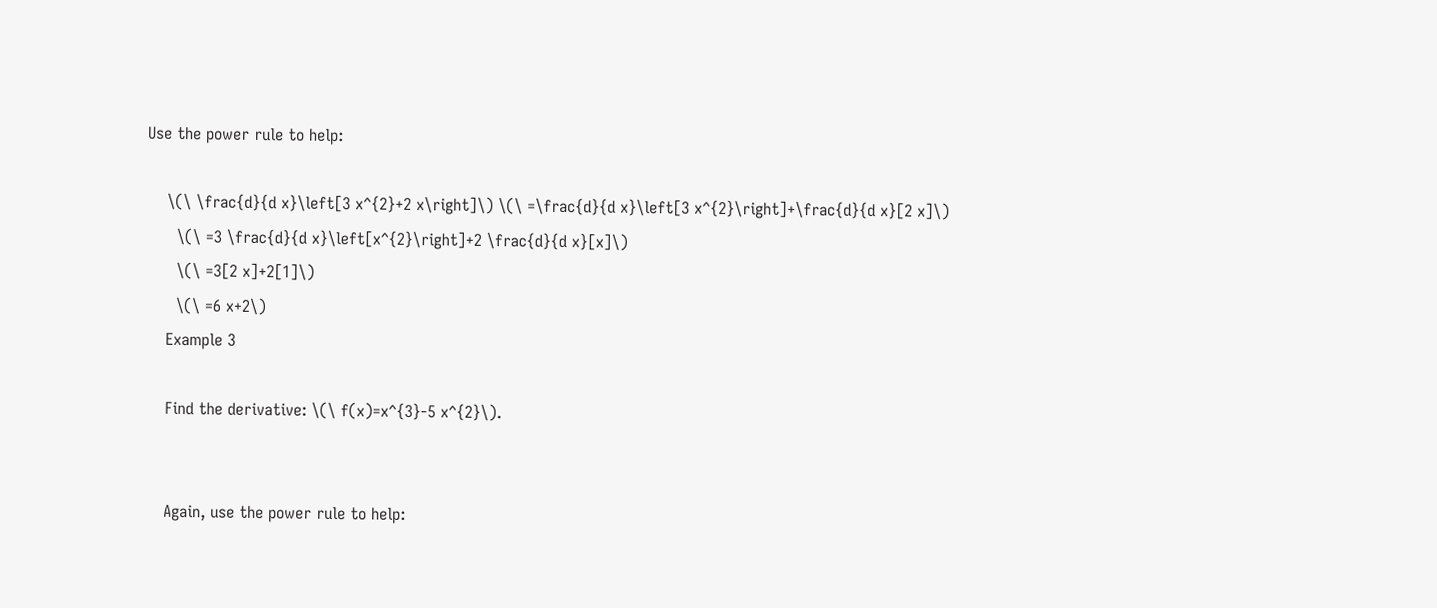Use the power rule to help:

    \(\ \frac{d}{d x}\left[3 x^{2}+2 x\right]\) \(\ =\frac{d}{d x}\left[3 x^{2}\right]+\frac{d}{d x}[2 x]\)
      \(\ =3 \frac{d}{d x}\left[x^{2}\right]+2 \frac{d}{d x}[x]\)
      \(\ =3[2 x]+2[1]\)
      \(\ =6 x+2\)
    Example 3

    Find the derivative: \(\ f(x)=x^{3}-5 x^{2}\).


    Again, use the power rule to help: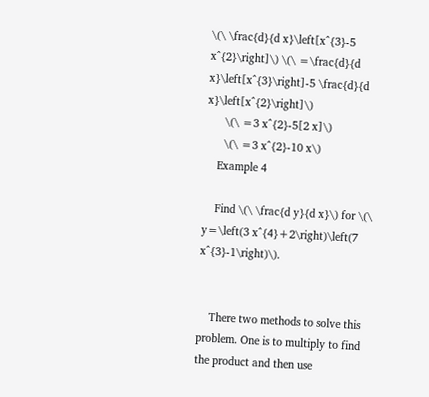\(\ \frac{d}{d x}\left[x^{3}-5 x^{2}\right]\) \(\ =\frac{d}{d x}\left[x^{3}\right]-5 \frac{d}{d x}\left[x^{2}\right]\)
      \(\ =3 x^{2}-5[2 x]\)
      \(\ =3 x^{2}-10 x\)
    Example 4

    Find \(\ \frac{d y}{d x}\) for \(\ y=\left(3 x^{4}+2\right)\left(7 x^{3}-1\right)\).


    There two methods to solve this problem. One is to multiply to find the product and then use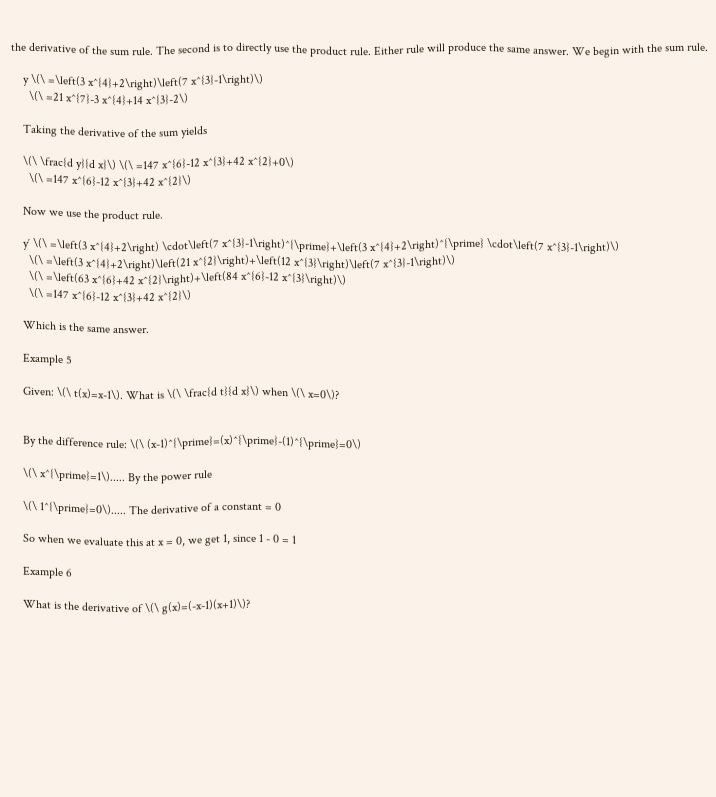the derivative of the sum rule. The second is to directly use the product rule. Either rule will produce the same answer. We begin with the sum rule.

    y \(\ =\left(3 x^{4}+2\right)\left(7 x^{3}-1\right)\)
      \(\ =21 x^{7}-3 x^{4}+14 x^{3}-2\)

    Taking the derivative of the sum yields

    \(\ \frac{d y}{d x}\) \(\ =147 x^{6}-12 x^{3}+42 x^{2}+0\)
      \(\ =147 x^{6}-12 x^{3}+42 x^{2}\)

    Now we use the product rule.

    y′ \(\ =\left(3 x^{4}+2\right) \cdot\left(7 x^{3}-1\right)^{\prime}+\left(3 x^{4}+2\right)^{\prime} \cdot\left(7 x^{3}-1\right)\)
      \(\ =\left(3 x^{4}+2\right)\left(21 x^{2}\right)+\left(12 x^{3}\right)\left(7 x^{3}-1\right)\)
      \(\ =\left(63 x^{6}+42 x^{2}\right)+\left(84 x^{6}-12 x^{3}\right)\)
      \(\ =147 x^{6}-12 x^{3}+42 x^{2}\)

    Which is the same answer.

    Example 5

    Given: \(\ t(x)=x-1\). What is \(\ \frac{d t}{d x}\) when \(\ x=0\)?


    By the difference rule: \(\ (x-1)^{\prime}=(x)^{\prime}-(1)^{\prime}=0\)

    \(\ x^{\prime}=1\)..... By the power rule

    \(\ 1^{\prime}=0\)..... The derivative of a constant = 0

    So when we evaluate this at x = 0, we get 1, since 1 - 0 = 1

    Example 6

    What is the derivative of \(\ g(x)=(-x-1)(x+1)\)?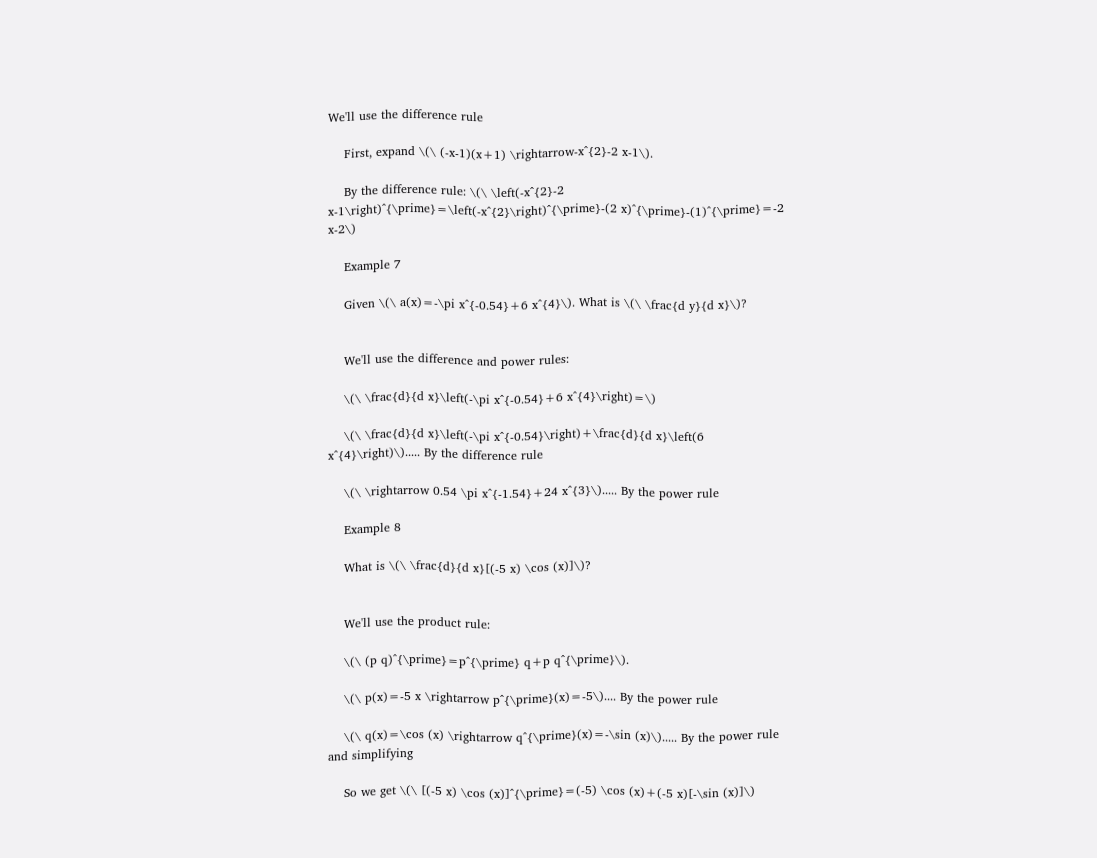We'll use the difference rule

    First, expand \(\ (-x-1)(x+1) \rightarrow-x^{2}-2 x-1\).

    By the difference rule: \(\ \left(-x^{2}-2 x-1\right)^{\prime}=\left(-x^{2}\right)^{\prime}-(2 x)^{\prime}-(1)^{\prime}=-2 x-2\)

    Example 7

    Given \(\ a(x)=-\pi x^{-0.54}+6 x^{4}\). What is \(\ \frac{d y}{d x}\)?


    We'll use the difference and power rules:

    \(\ \frac{d}{d x}\left(-\pi x^{-0.54}+6 x^{4}\right)=\)

    \(\ \frac{d}{d x}\left(-\pi x^{-0.54}\right)+\frac{d}{d x}\left(6 x^{4}\right)\)..... By the difference rule

    \(\ \rightarrow 0.54 \pi x^{-1.54}+24 x^{3}\)..... By the power rule

    Example 8

    What is \(\ \frac{d}{d x}[(-5 x) \cos (x)]\)?


    We'll use the product rule:

    \(\ (p q)^{\prime}=p^{\prime} q+p q^{\prime}\).

    \(\ p(x)=-5 x \rightarrow p^{\prime}(x)=-5\).... By the power rule

    \(\ q(x)=\cos (x) \rightarrow q^{\prime}(x)=-\sin (x)\)..... By the power rule and simplifying

    So we get \(\ [(-5 x) \cos (x)]^{\prime}=(-5) \cos (x)+(-5 x)[-\sin (x)]\)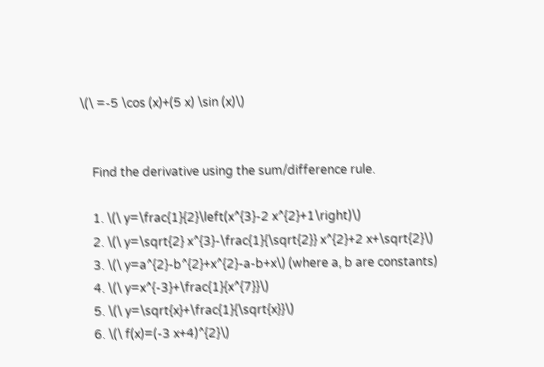\(\ =-5 \cos (x)+(5 x) \sin (x)\)


    Find the derivative using the sum/difference rule.

    1. \(\ y=\frac{1}{2}\left(x^{3}-2 x^{2}+1\right)\)
    2. \(\ y=\sqrt{2} x^{3}-\frac{1}{\sqrt{2}} x^{2}+2 x+\sqrt{2}\)
    3. \(\ y=a^{2}-b^{2}+x^{2}-a-b+x\) (where a, b are constants)
    4. \(\ y=x^{-3}+\frac{1}{x^{7}}\)
    5. \(\ y=\sqrt{x}+\frac{1}{\sqrt{x}}\)
    6. \(\ f(x)=(-3 x+4)^{2}\)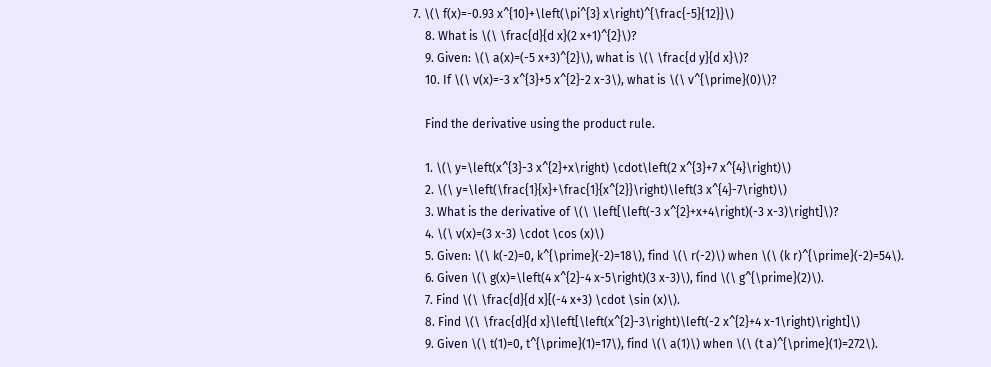7. \(\ f(x)=-0.93 x^{10}+\left(\pi^{3} x\right)^{\frac{-5}{12}}\)
    8. What is \(\ \frac{d}{d x}(2 x+1)^{2}\)?
    9. Given: \(\ a(x)=(-5 x+3)^{2}\), what is \(\ \frac{d y}{d x}\)?
    10. If \(\ v(x)=-3 x^{3}+5 x^{2}-2 x-3\), what is \(\ v^{\prime}(0)\)?

    Find the derivative using the product rule.

    1. \(\ y=\left(x^{3}-3 x^{2}+x\right) \cdot\left(2 x^{3}+7 x^{4}\right)\)
    2. \(\ y=\left(\frac{1}{x}+\frac{1}{x^{2}}\right)\left(3 x^{4}-7\right)\)
    3. What is the derivative of \(\ \left[\left(-3 x^{2}+x+4\right)(-3 x-3)\right]\)?
    4. \(\ v(x)=(3 x-3) \cdot \cos (x)\)
    5. Given: \(\ k(-2)=0, k^{\prime}(-2)=18\), find \(\ r(-2)\) when \(\ (k r)^{\prime}(-2)=54\).
    6. Given \(\ g(x)=\left(4 x^{2}-4 x-5\right)(3 x-3)\), find \(\ g^{\prime}(2)\).
    7. Find \(\ \frac{d}{d x}[(-4 x+3) \cdot \sin (x)\).
    8. Find \(\ \frac{d}{d x}\left[\left(x^{2}-3\right)\left(-2 x^{2}+4 x-1\right)\right]\)
    9. Given \(\ t(1)=0, t^{\prime}(1)=17\), find \(\ a(1)\) when \(\ (t a)^{\prime}(1)=272\).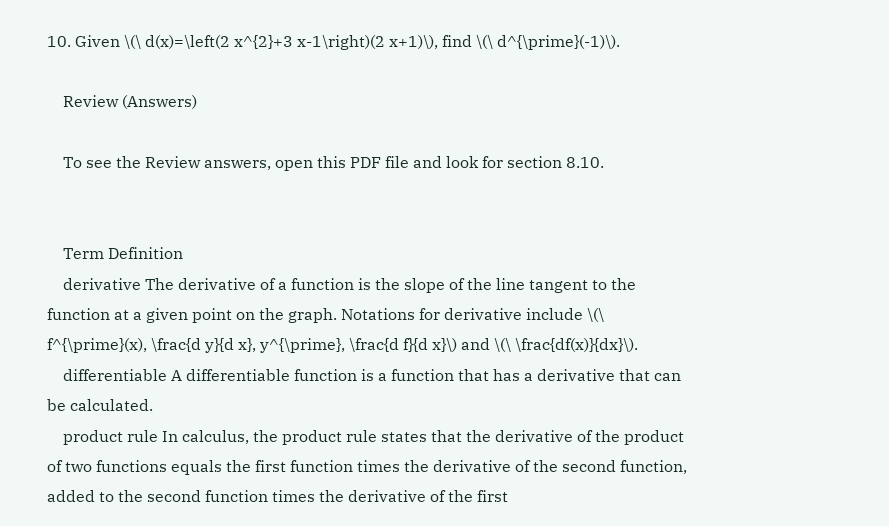10. Given \(\ d(x)=\left(2 x^{2}+3 x-1\right)(2 x+1)\), find \(\ d^{\prime}(-1)\).

    Review (Answers)

    To see the Review answers, open this PDF file and look for section 8.10.


    Term Definition
    derivative The derivative of a function is the slope of the line tangent to the function at a given point on the graph. Notations for derivative include \(\ f^{\prime}(x), \frac{d y}{d x}, y^{\prime}, \frac{d f}{d x}\) and \(\ \frac{df(x)}{dx}\).
    differentiable A differentiable function is a function that has a derivative that can be calculated.
    product rule In calculus, the product rule states that the derivative of the product of two functions equals the first function times the derivative of the second function, added to the second function times the derivative of the first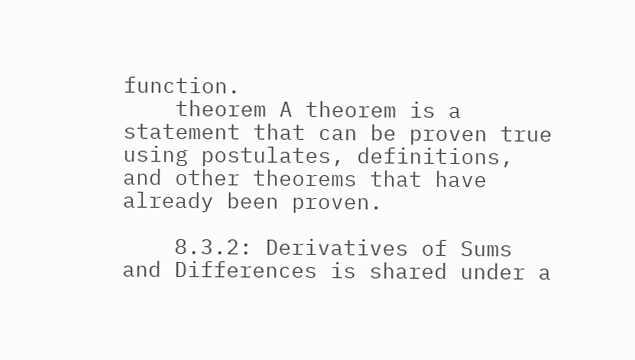function.
    theorem A theorem is a statement that can be proven true using postulates, definitions, and other theorems that have already been proven.

    8.3.2: Derivatives of Sums and Differences is shared under a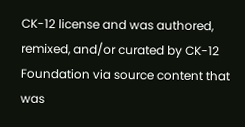CK-12 license and was authored, remixed, and/or curated by CK-12 Foundation via source content that was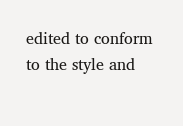edited to conform to the style and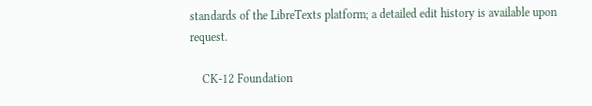standards of the LibreTexts platform; a detailed edit history is available upon request.

    CK-12 Foundation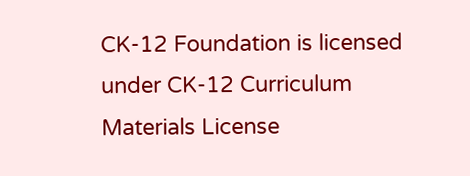CK-12 Foundation is licensed under CK-12 Curriculum Materials License